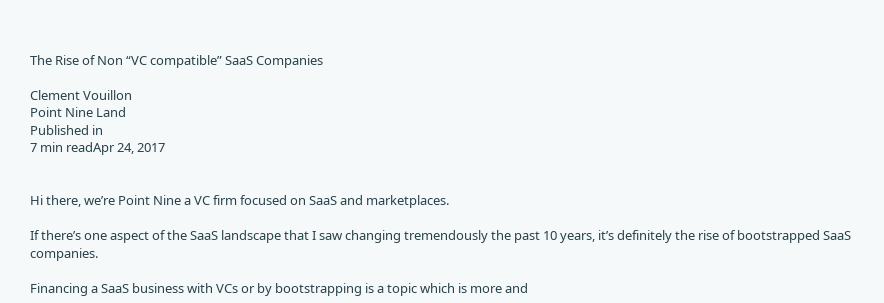The Rise of Non “VC compatible” SaaS Companies

Clement Vouillon
Point Nine Land
Published in
7 min readApr 24, 2017


Hi there, we’re Point Nine a VC firm focused on SaaS and marketplaces.

If there’s one aspect of the SaaS landscape that I saw changing tremendously the past 10 years, it’s definitely the rise of bootstrapped SaaS companies.

Financing a SaaS business with VCs or by bootstrapping is a topic which is more and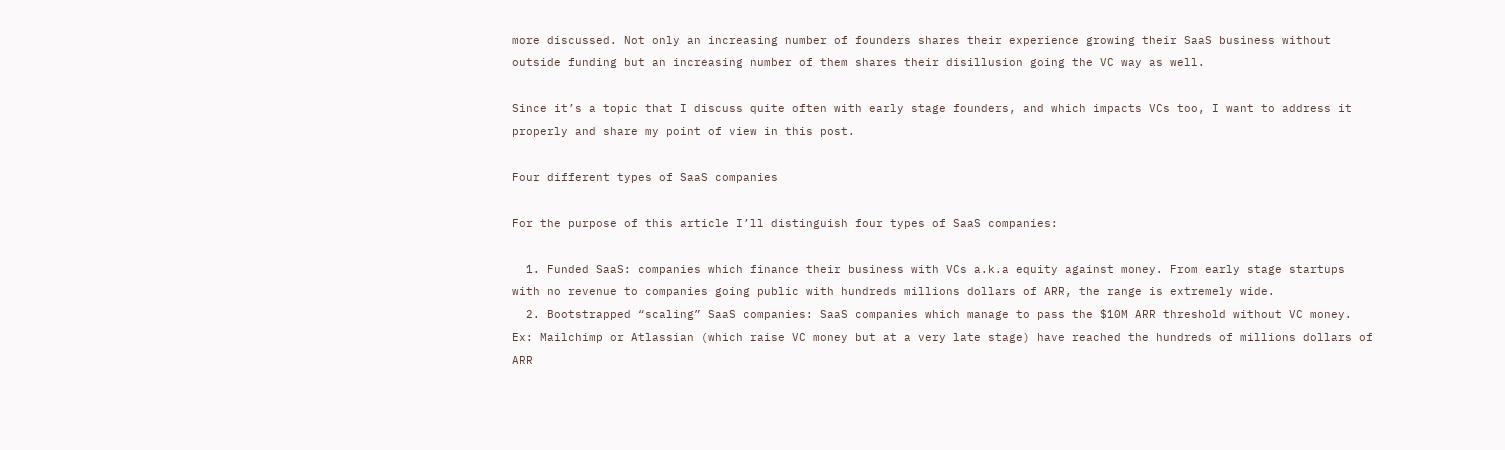more discussed. Not only an increasing number of founders shares their experience growing their SaaS business without outside funding but an increasing number of them shares their disillusion going the VC way as well.

Since it’s a topic that I discuss quite often with early stage founders, and which impacts VCs too, I want to address it properly and share my point of view in this post.

Four different types of SaaS companies

For the purpose of this article I’ll distinguish four types of SaaS companies:

  1. Funded SaaS: companies which finance their business with VCs a.k.a equity against money. From early stage startups with no revenue to companies going public with hundreds millions dollars of ARR, the range is extremely wide.
  2. Bootstrapped “scaling” SaaS companies: SaaS companies which manage to pass the $10M ARR threshold without VC money. Ex: Mailchimp or Atlassian (which raise VC money but at a very late stage) have reached the hundreds of millions dollars of ARR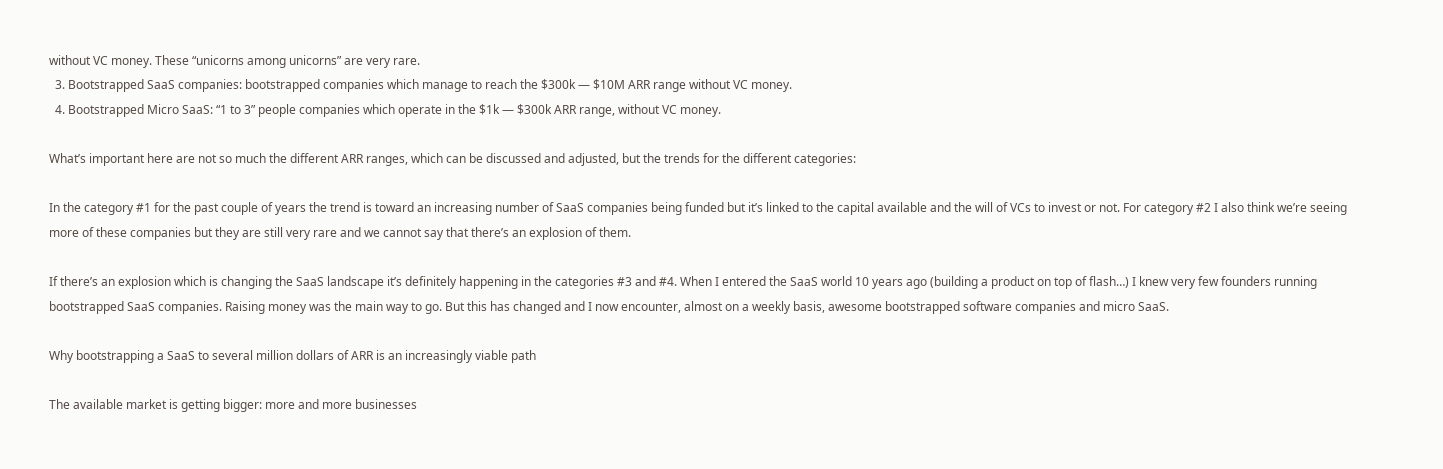without VC money. These “unicorns among unicorns” are very rare.
  3. Bootstrapped SaaS companies: bootstrapped companies which manage to reach the $300k — $10M ARR range without VC money.
  4. Bootstrapped Micro SaaS: “1 to 3” people companies which operate in the $1k — $300k ARR range, without VC money.

What’s important here are not so much the different ARR ranges, which can be discussed and adjusted, but the trends for the different categories:

In the category #1 for the past couple of years the trend is toward an increasing number of SaaS companies being funded but it’s linked to the capital available and the will of VCs to invest or not. For category #2 I also think we’re seeing more of these companies but they are still very rare and we cannot say that there’s an explosion of them.

If there’s an explosion which is changing the SaaS landscape it’s definitely happening in the categories #3 and #4. When I entered the SaaS world 10 years ago (building a product on top of flash…) I knew very few founders running bootstrapped SaaS companies. Raising money was the main way to go. But this has changed and I now encounter, almost on a weekly basis, awesome bootstrapped software companies and micro SaaS.

Why bootstrapping a SaaS to several million dollars of ARR is an increasingly viable path

The available market is getting bigger: more and more businesses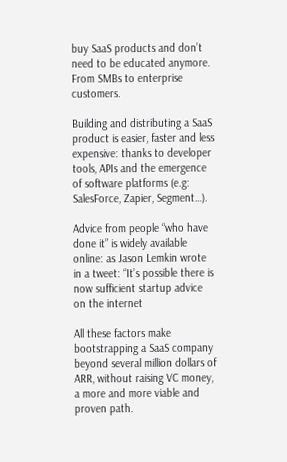buy SaaS products and don’t need to be educated anymore. From SMBs to enterprise customers.

Building and distributing a SaaS product is easier, faster and less expensive: thanks to developer tools, APIs and the emergence of software platforms (e.g: SalesForce, Zapier, Segment…).

Advice from people “who have done it” is widely available online: as Jason Lemkin wrote in a tweet: “It’s possible there is now sufficient startup advice on the internet

All these factors make bootstrapping a SaaS company beyond several million dollars of ARR, without raising VC money, a more and more viable and proven path.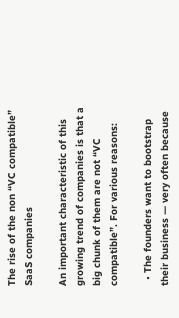The rise of the non “VC compatible” SaaS companies

An important characteristic of this growing trend of companies is that a big chunk of them are not “VC compatible”. For various reasons:

  • The founders want to bootstrap their business — very often because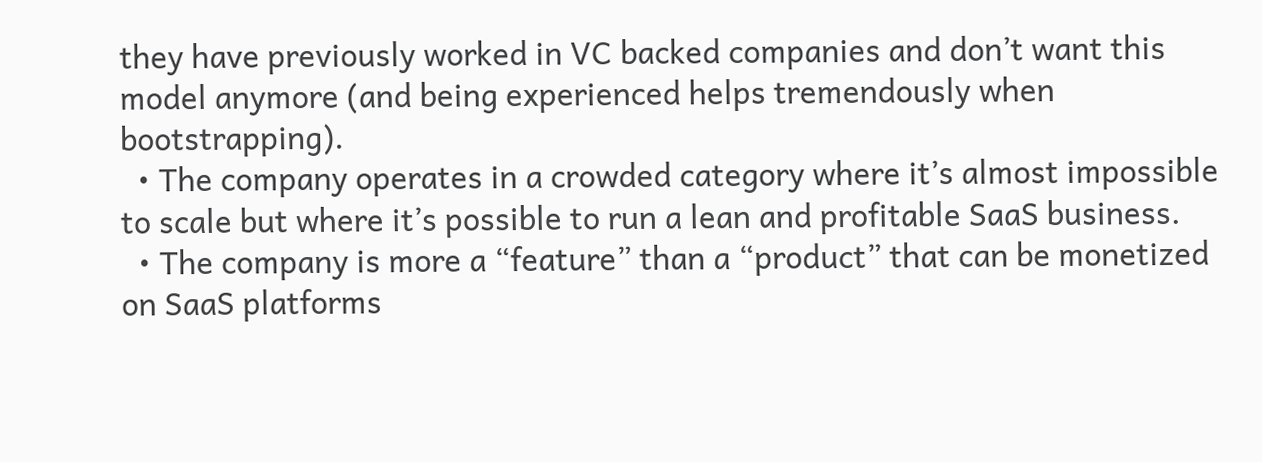they have previously worked in VC backed companies and don’t want this model anymore (and being experienced helps tremendously when bootstrapping).
  • The company operates in a crowded category where it’s almost impossible to scale but where it’s possible to run a lean and profitable SaaS business.
  • The company is more a “feature” than a “product” that can be monetized on SaaS platforms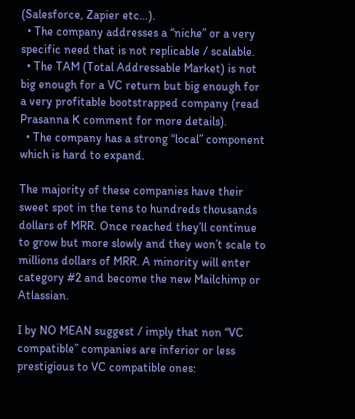(Salesforce, Zapier etc…).
  • The company addresses a “niche” or a very specific need that is not replicable / scalable.
  • The TAM (Total Addressable Market) is not big enough for a VC return but big enough for a very profitable bootstrapped company (read Prasanna K comment for more details).
  • The company has a strong “local” component which is hard to expand.

The majority of these companies have their sweet spot in the tens to hundreds thousands dollars of MRR. Once reached they’ll continue to grow but more slowly and they won’t scale to millions dollars of MRR. A minority will enter category #2 and become the new Mailchimp or Atlassian.

I by NO MEAN suggest / imply that non “VC compatible” companies are inferior or less prestigious to VC compatible ones: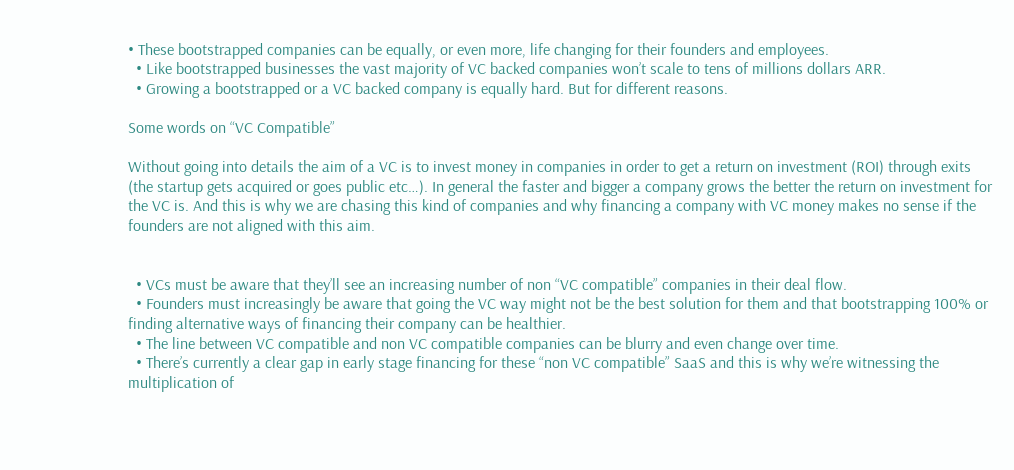• These bootstrapped companies can be equally, or even more, life changing for their founders and employees.
  • Like bootstrapped businesses the vast majority of VC backed companies won’t scale to tens of millions dollars ARR.
  • Growing a bootstrapped or a VC backed company is equally hard. But for different reasons.

Some words on “VC Compatible”

Without going into details the aim of a VC is to invest money in companies in order to get a return on investment (ROI) through exits (the startup gets acquired or goes public etc…). In general the faster and bigger a company grows the better the return on investment for the VC is. And this is why we are chasing this kind of companies and why financing a company with VC money makes no sense if the founders are not aligned with this aim.


  • VCs must be aware that they’ll see an increasing number of non “VC compatible” companies in their deal flow.
  • Founders must increasingly be aware that going the VC way might not be the best solution for them and that bootstrapping 100% or finding alternative ways of financing their company can be healthier.
  • The line between VC compatible and non VC compatible companies can be blurry and even change over time.
  • There’s currently a clear gap in early stage financing for these “non VC compatible” SaaS and this is why we’re witnessing the multiplication of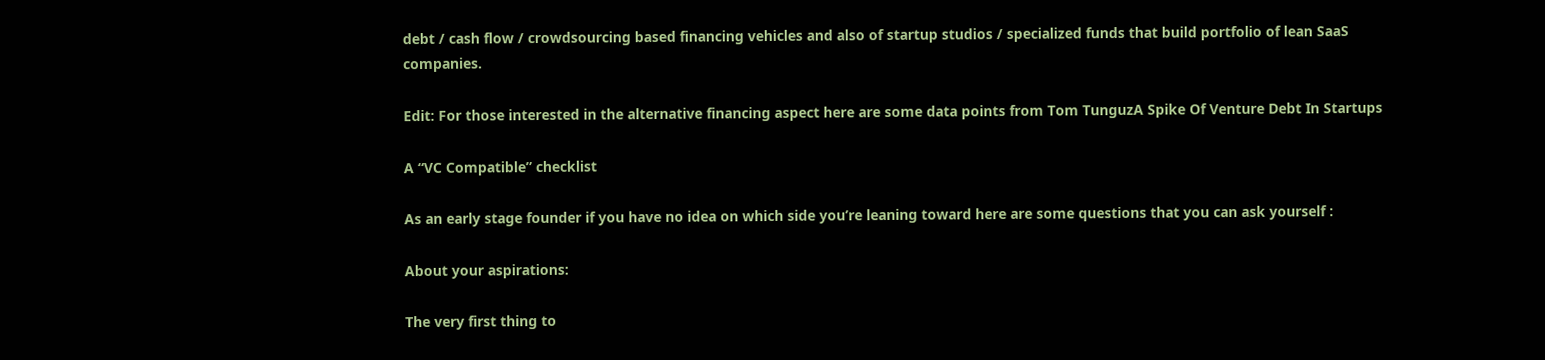debt / cash flow / crowdsourcing based financing vehicles and also of startup studios / specialized funds that build portfolio of lean SaaS companies.

Edit: For those interested in the alternative financing aspect here are some data points from Tom TunguzA Spike Of Venture Debt In Startups

A “VC Compatible” checklist

As an early stage founder if you have no idea on which side you’re leaning toward here are some questions that you can ask yourself :

About your aspirations:

The very first thing to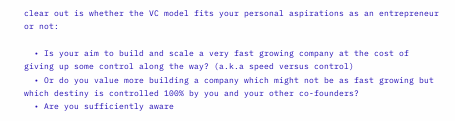clear out is whether the VC model fits your personal aspirations as an entrepreneur or not:

  • Is your aim to build and scale a very fast growing company at the cost of giving up some control along the way? (a.k.a speed versus control)
  • Or do you value more building a company which might not be as fast growing but which destiny is controlled 100% by you and your other co-founders?
  • Are you sufficiently aware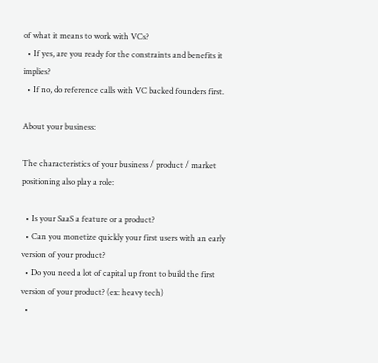of what it means to work with VCs?
  • If yes, are you ready for the constraints and benefits it implies?
  • If no, do reference calls with VC backed founders first.

About your business:

The characteristics of your business / product / market positioning also play a role:

  • Is your SaaS a feature or a product?
  • Can you monetize quickly your first users with an early version of your product?
  • Do you need a lot of capital up front to build the first version of your product? (ex: heavy tech)
  •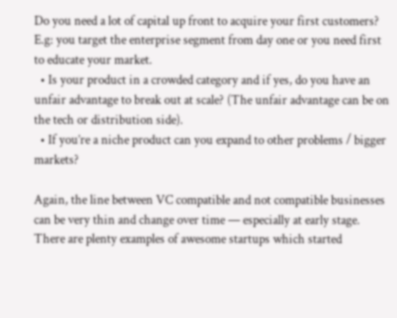Do you need a lot of capital up front to acquire your first customers? E.g: you target the enterprise segment from day one or you need first to educate your market.
  • Is your product in a crowded category and if yes, do you have an unfair advantage to break out at scale? (The unfair advantage can be on the tech or distribution side).
  • If you’re a niche product can you expand to other problems / bigger markets?

Again, the line between VC compatible and not compatible businesses can be very thin and change over time — especially at early stage. There are plenty examples of awesome startups which started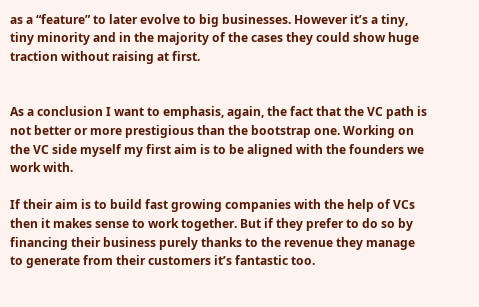as a “feature” to later evolve to big businesses. However it’s a tiny, tiny minority and in the majority of the cases they could show huge traction without raising at first.


As a conclusion I want to emphasis, again, the fact that the VC path is not better or more prestigious than the bootstrap one. Working on the VC side myself my first aim is to be aligned with the founders we work with.

If their aim is to build fast growing companies with the help of VCs then it makes sense to work together. But if they prefer to do so by financing their business purely thanks to the revenue they manage to generate from their customers it’s fantastic too.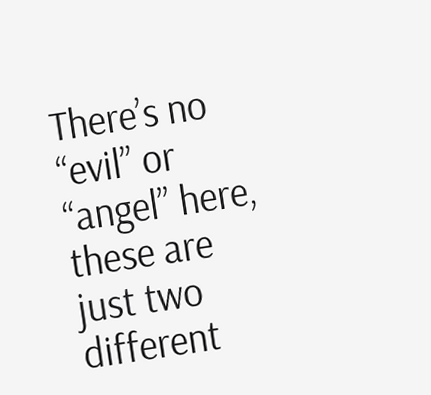There’s no “evil” or “angel” here, these are just two different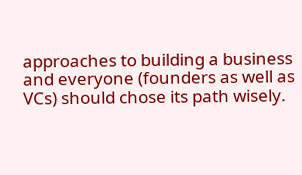approaches to building a business and everyone (founders as well as VCs) should chose its path wisely.